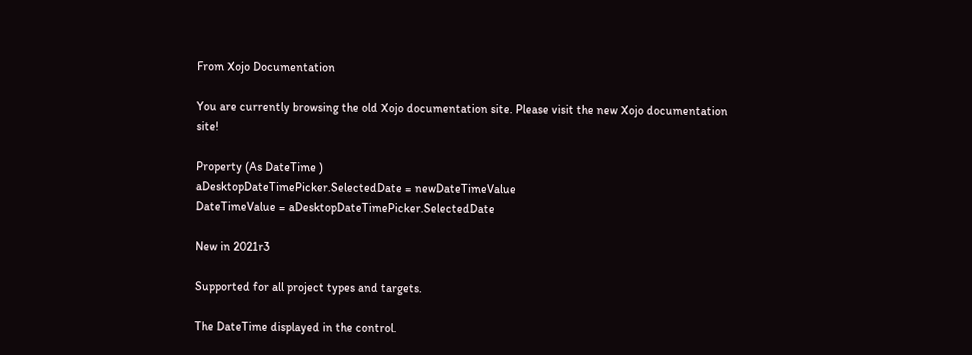From Xojo Documentation

You are currently browsing the old Xojo documentation site. Please visit the new Xojo documentation site!

Property (As DateTime )
aDesktopDateTimePicker.SelectedDate = newDateTimeValue
DateTimeValue = aDesktopDateTimePicker.SelectedDate

New in 2021r3

Supported for all project types and targets.

The DateTime displayed in the control.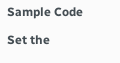Sample Code

Set the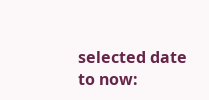selected date to now: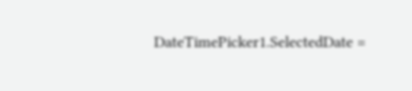DateTimePicker1.SelectedDate =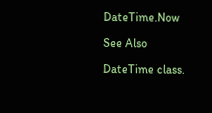DateTime.Now

See Also

DateTime class.